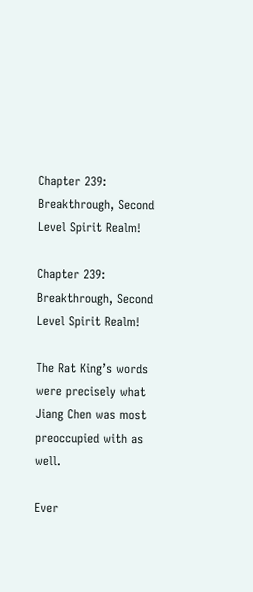Chapter 239: Breakthrough, Second Level Spirit Realm!

Chapter 239: Breakthrough, Second Level Spirit Realm!

The Rat King’s words were precisely what Jiang Chen was most preoccupied with as well.

Ever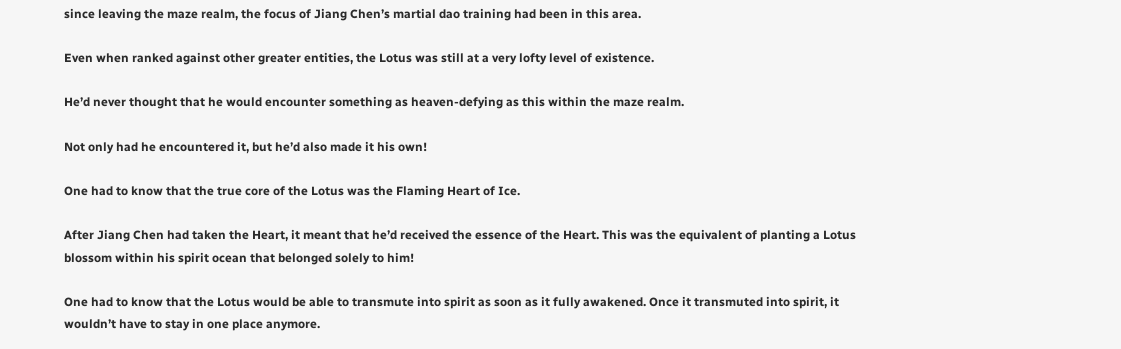since leaving the maze realm, the focus of Jiang Chen’s martial dao training had been in this area.

Even when ranked against other greater entities, the Lotus was still at a very lofty level of existence.

He’d never thought that he would encounter something as heaven-defying as this within the maze realm.

Not only had he encountered it, but he’d also made it his own!

One had to know that the true core of the Lotus was the Flaming Heart of Ice.

After Jiang Chen had taken the Heart, it meant that he’d received the essence of the Heart. This was the equivalent of planting a Lotus blossom within his spirit ocean that belonged solely to him!

One had to know that the Lotus would be able to transmute into spirit as soon as it fully awakened. Once it transmuted into spirit, it wouldn’t have to stay in one place anymore.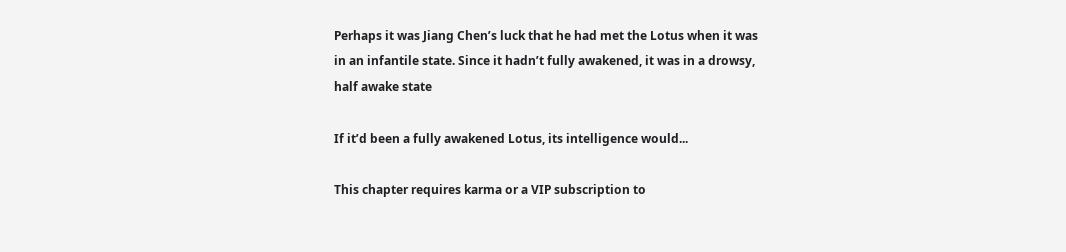Perhaps it was Jiang Chen’s luck that he had met the Lotus when it was in an infantile state. Since it hadn’t fully awakened, it was in a drowsy, half awake state

If it’d been a fully awakened Lotus, its intelligence would...

This chapter requires karma or a VIP subscription to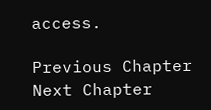access.

Previous Chapter Next Chapter